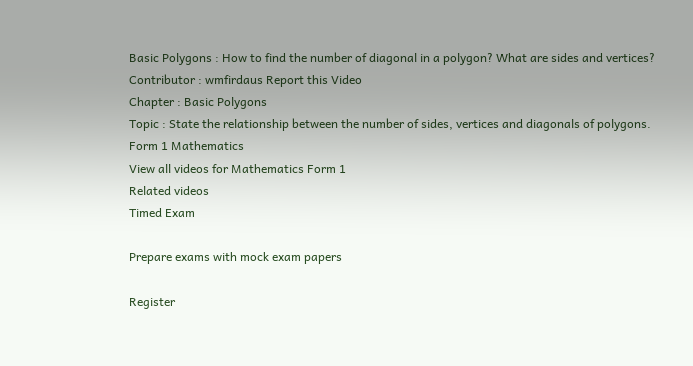Basic Polygons : How to find the number of diagonal in a polygon? What are sides and vertices?
Contributor : wmfirdaus Report this Video
Chapter : Basic Polygons
Topic : State the relationship between the number of sides, vertices and diagonals of polygons.
Form 1 Mathematics
View all videos for Mathematics Form 1
Related videos
Timed Exam

Prepare exams with mock exam papers

Register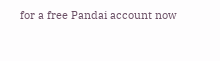for a free Pandai account now